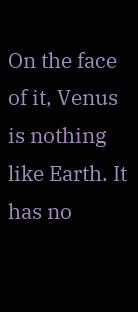On the face of it, Venus is nothing like Earth. It has no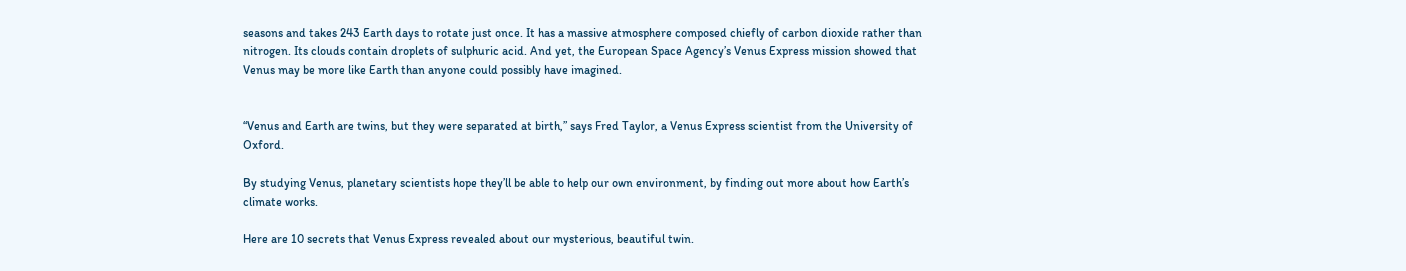seasons and takes 243 Earth days to rotate just once. It has a massive atmosphere composed chiefly of carbon dioxide rather than nitrogen. Its clouds contain droplets of sulphuric acid. And yet, the European Space Agency’s Venus Express mission showed that Venus may be more like Earth than anyone could possibly have imagined.


“Venus and Earth are twins, but they were separated at birth,” says Fred Taylor, a Venus Express scientist from the University of Oxford.

By studying Venus, planetary scientists hope they’ll be able to help our own environment, by finding out more about how Earth’s climate works.

Here are 10 secrets that Venus Express revealed about our mysterious, beautiful twin.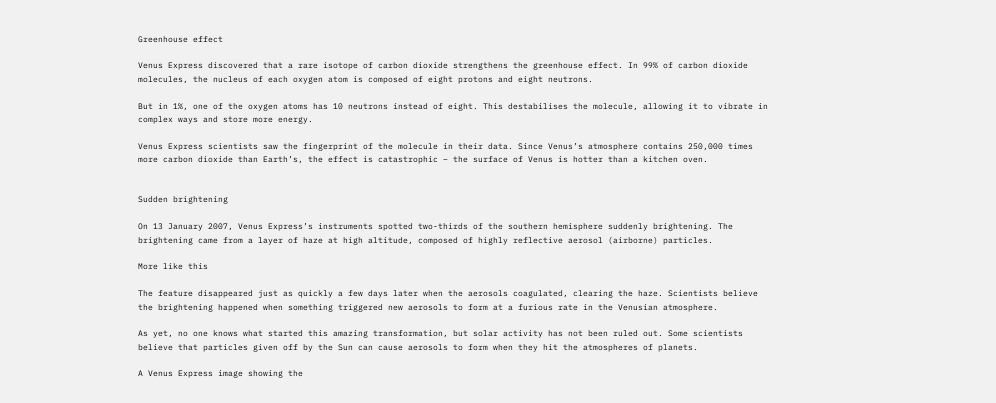Greenhouse effect

Venus Express discovered that a rare isotope of carbon dioxide strengthens the greenhouse effect. In 99% of carbon dioxide molecules, the nucleus of each oxygen atom is composed of eight protons and eight neutrons.

But in 1%, one of the oxygen atoms has 10 neutrons instead of eight. This destabilises the molecule, allowing it to vibrate in complex ways and store more energy.

Venus Express scientists saw the fingerprint of the molecule in their data. Since Venus’s atmosphere contains 250,000 times more carbon dioxide than Earth’s, the effect is catastrophic – the surface of Venus is hotter than a kitchen oven.


Sudden brightening

On 13 January 2007, Venus Express’s instruments spotted two-thirds of the southern hemisphere suddenly brightening. The brightening came from a layer of haze at high altitude, composed of highly reflective aerosol (airborne) particles.

More like this

The feature disappeared just as quickly a few days later when the aerosols coagulated, clearing the haze. Scientists believe the brightening happened when something triggered new aerosols to form at a furious rate in the Venusian atmosphere.

As yet, no one knows what started this amazing transformation, but solar activity has not been ruled out. Some scientists believe that particles given off by the Sun can cause aerosols to form when they hit the atmospheres of planets.

A Venus Express image showing the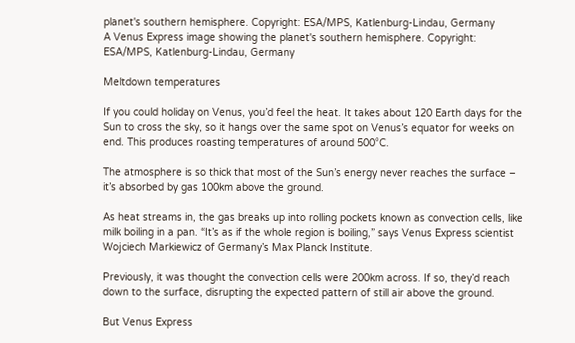planet's southern hemisphere. Copyright: ESA/MPS, Katlenburg-Lindau, Germany
A Venus Express image showing the planet's southern hemisphere. Copyright: ESA/MPS, Katlenburg-Lindau, Germany

Meltdown temperatures

If you could holiday on Venus, you’d feel the heat. It takes about 120 Earth days for the Sun to cross the sky, so it hangs over the same spot on Venus’s equator for weeks on end. This produces roasting temperatures of around 500°C.

The atmosphere is so thick that most of the Sun’s energy never reaches the surface – it’s absorbed by gas 100km above the ground.

As heat streams in, the gas breaks up into rolling pockets known as convection cells, like milk boiling in a pan. “It’s as if the whole region is boiling,” says Venus Express scientist Wojciech Markiewicz of Germany’s Max Planck Institute.

Previously, it was thought the convection cells were 200km across. If so, they’d reach down to the surface, disrupting the expected pattern of still air above the ground.

But Venus Express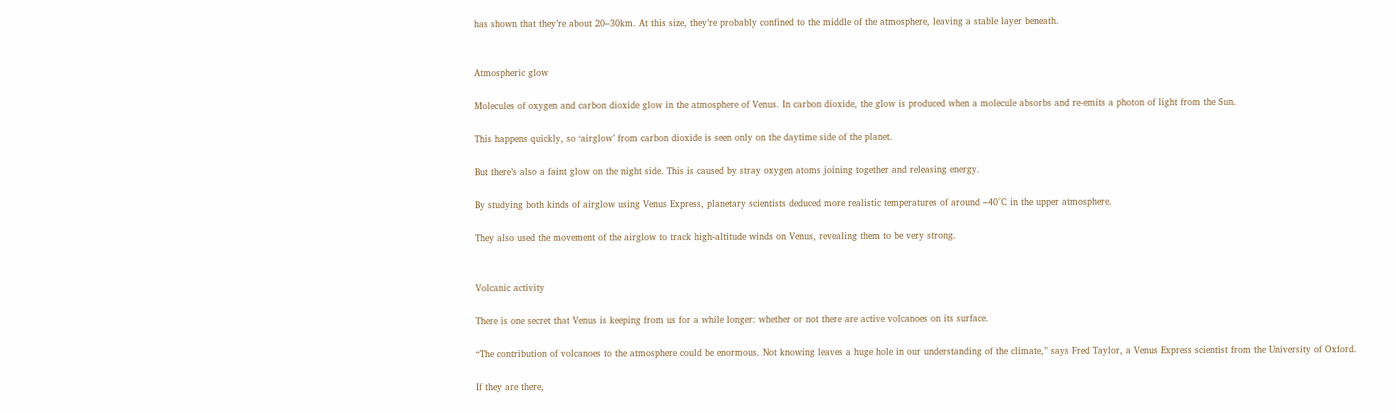has shown that they’re about 20–30km. At this size, they’re probably confined to the middle of the atmosphere, leaving a stable layer beneath.


Atmospheric glow

Molecules of oxygen and carbon dioxide glow in the atmosphere of Venus. In carbon dioxide, the glow is produced when a molecule absorbs and re-emits a photon of light from the Sun.

This happens quickly, so ‘airglow’ from carbon dioxide is seen only on the daytime side of the planet.

But there’s also a faint glow on the night side. This is caused by stray oxygen atoms joining together and releasing energy.

By studying both kinds of airglow using Venus Express, planetary scientists deduced more realistic temperatures of around –40°C in the upper atmosphere.

They also used the movement of the airglow to track high-altitude winds on Venus, revealing them to be very strong.


Volcanic activity

There is one secret that Venus is keeping from us for a while longer: whether or not there are active volcanoes on its surface.

“The contribution of volcanoes to the atmosphere could be enormous. Not knowing leaves a huge hole in our understanding of the climate,” says Fred Taylor, a Venus Express scientist from the University of Oxford.

If they are there,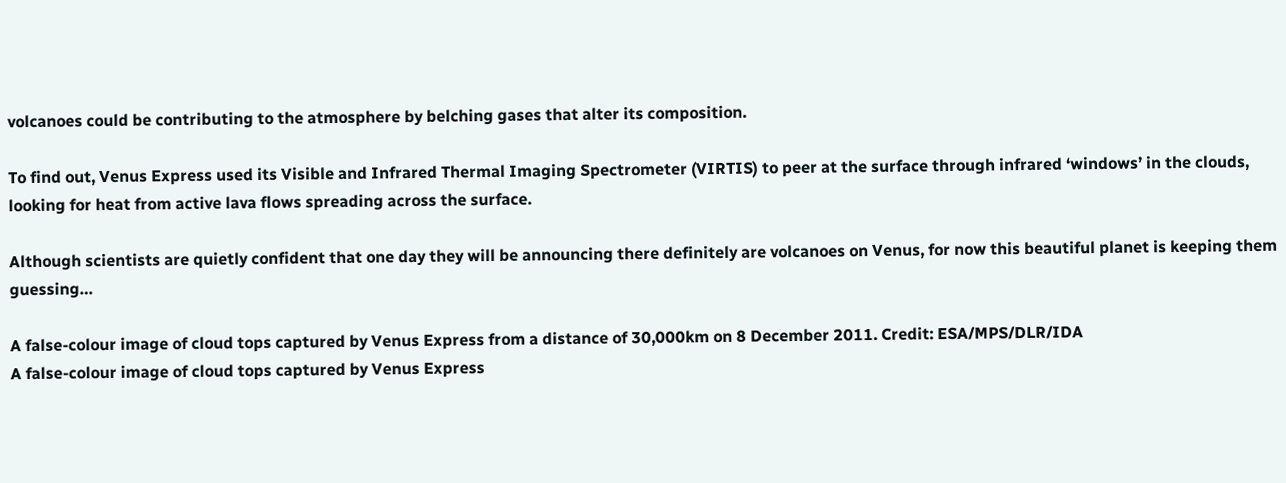volcanoes could be contributing to the atmosphere by belching gases that alter its composition.

To find out, Venus Express used its Visible and Infrared Thermal Imaging Spectrometer (VIRTIS) to peer at the surface through infrared ‘windows’ in the clouds, looking for heat from active lava flows spreading across the surface.

Although scientists are quietly confident that one day they will be announcing there definitely are volcanoes on Venus, for now this beautiful planet is keeping them guessing…

A false-colour image of cloud tops captured by Venus Express from a distance of 30,000km on 8 December 2011. Credit: ESA/MPS/DLR/IDA
A false-colour image of cloud tops captured by Venus Express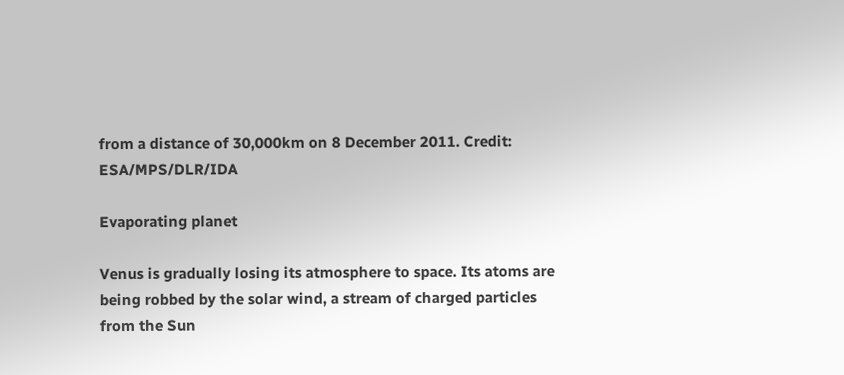from a distance of 30,000km on 8 December 2011. Credit: ESA/MPS/DLR/IDA

Evaporating planet

Venus is gradually losing its atmosphere to space. Its atoms are being robbed by the solar wind, a stream of charged particles from the Sun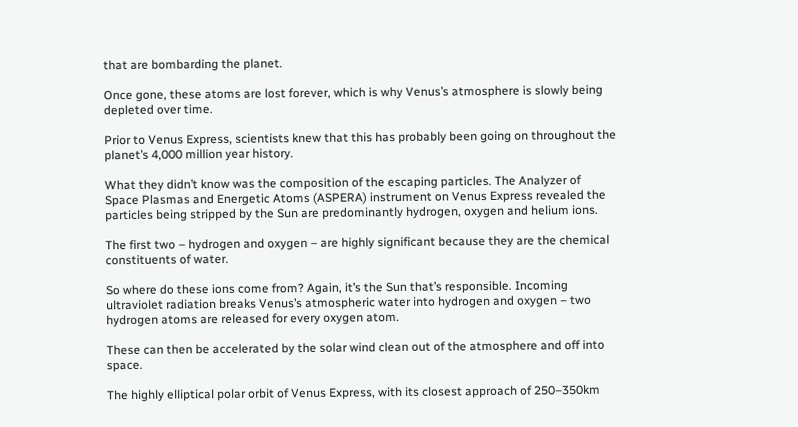that are bombarding the planet.

Once gone, these atoms are lost forever, which is why Venus’s atmosphere is slowly being depleted over time.

Prior to Venus Express, scientists knew that this has probably been going on throughout the planet’s 4,000 million year history.

What they didn’t know was the composition of the escaping particles. The Analyzer of Space Plasmas and Energetic Atoms (ASPERA) instrument on Venus Express revealed the particles being stripped by the Sun are predominantly hydrogen, oxygen and helium ions.

The first two – hydrogen and oxygen – are highly significant because they are the chemical constituents of water.

So where do these ions come from? Again, it’s the Sun that’s responsible. Incoming ultraviolet radiation breaks Venus’s atmospheric water into hydrogen and oxygen – two hydrogen atoms are released for every oxygen atom.

These can then be accelerated by the solar wind clean out of the atmosphere and off into space.

The highly elliptical polar orbit of Venus Express, with its closest approach of 250–350km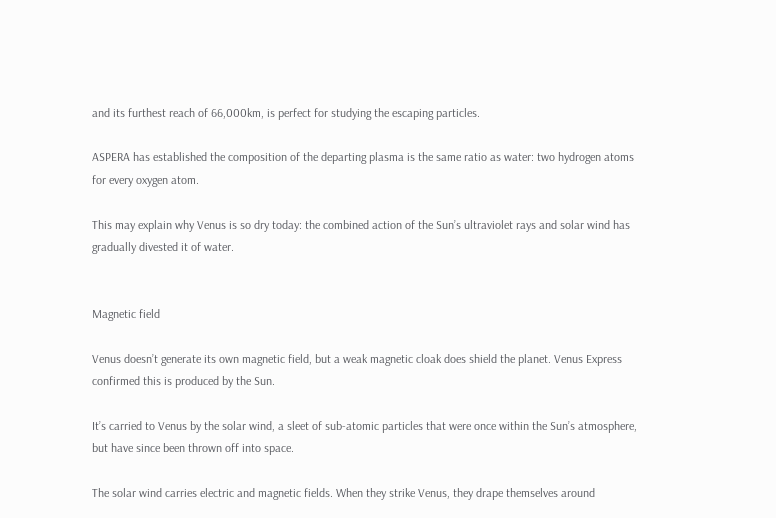and its furthest reach of 66,000km, is perfect for studying the escaping particles.

ASPERA has established the composition of the departing plasma is the same ratio as water: two hydrogen atoms for every oxygen atom.

This may explain why Venus is so dry today: the combined action of the Sun’s ultraviolet rays and solar wind has gradually divested it of water.


Magnetic field

Venus doesn’t generate its own magnetic field, but a weak magnetic cloak does shield the planet. Venus Express confirmed this is produced by the Sun.

It’s carried to Venus by the solar wind, a sleet of sub-atomic particles that were once within the Sun’s atmosphere, but have since been thrown off into space.

The solar wind carries electric and magnetic fields. When they strike Venus, they drape themselves around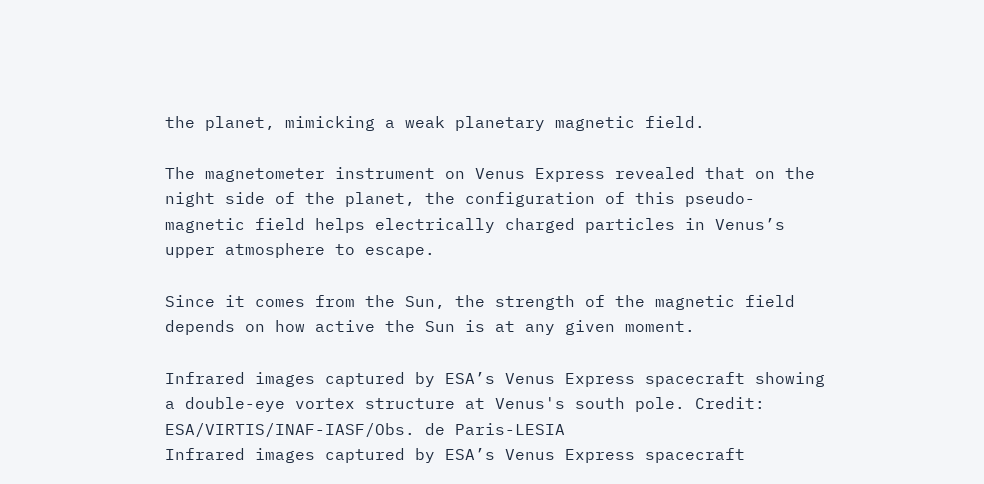the planet, mimicking a weak planetary magnetic field.

The magnetometer instrument on Venus Express revealed that on the night side of the planet, the configuration of this pseudo-magnetic field helps electrically charged particles in Venus’s upper atmosphere to escape.

Since it comes from the Sun, the strength of the magnetic field depends on how active the Sun is at any given moment.

Infrared images captured by ESA’s Venus Express spacecraft showing a double-eye vortex structure at Venus's south pole. Credit: ESA/VIRTIS/INAF-IASF/Obs. de Paris-LESIA
Infrared images captured by ESA’s Venus Express spacecraft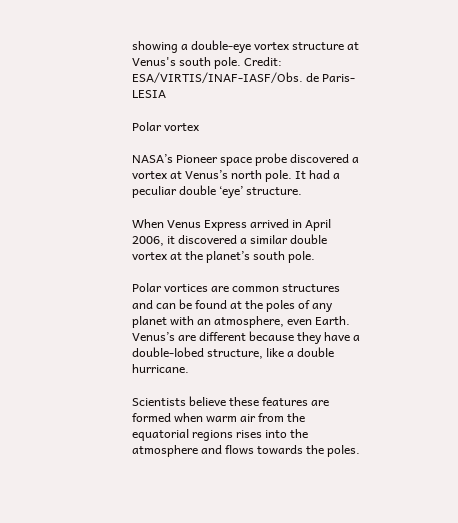showing a double-eye vortex structure at Venus's south pole. Credit: ESA/VIRTIS/INAF-IASF/Obs. de Paris-LESIA

Polar vortex

NASA’s Pioneer space probe discovered a vortex at Venus’s north pole. It had a peculiar double ‘eye’ structure.

When Venus Express arrived in April 2006, it discovered a similar double vortex at the planet’s south pole.

Polar vortices are common structures and can be found at the poles of any planet with an atmosphere, even Earth. Venus’s are different because they have a double-lobed structure, like a double hurricane.

Scientists believe these features are formed when warm air from the equatorial regions rises into the atmosphere and flows towards the poles.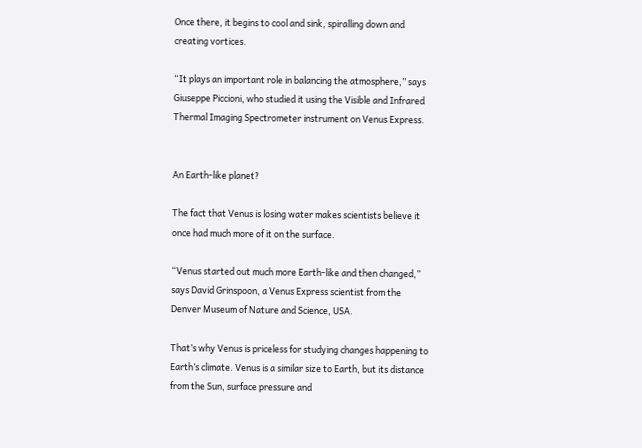Once there, it begins to cool and sink, spiralling down and creating vortices.

“It plays an important role in balancing the atmosphere,” says Giuseppe Piccioni, who studied it using the Visible and Infrared Thermal Imaging Spectrometer instrument on Venus Express.


An Earth-like planet?

The fact that Venus is losing water makes scientists believe it once had much more of it on the surface.

“Venus started out much more Earth-like and then changed,” says David Grinspoon, a Venus Express scientist from the Denver Museum of Nature and Science, USA.

That’s why Venus is priceless for studying changes happening to Earth’s climate. Venus is a similar size to Earth, but its distance from the Sun, surface pressure and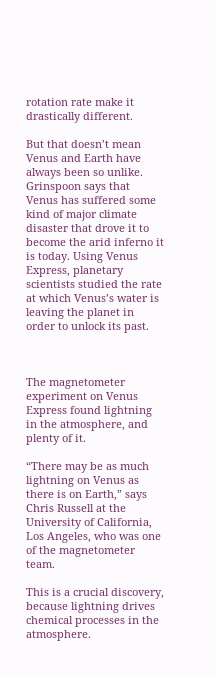rotation rate make it drastically different.

But that doesn’t mean Venus and Earth have always been so unlike. Grinspoon says that Venus has suffered some kind of major climate disaster that drove it to become the arid inferno it is today. Using Venus Express, planetary scientists studied the rate at which Venus’s water is leaving the planet in order to unlock its past.



The magnetometer experiment on Venus Express found lightning in the atmosphere, and plenty of it.

“There may be as much lightning on Venus as there is on Earth,” says Chris Russell at the University of California, Los Angeles, who was one of the magnetometer team.

This is a crucial discovery, because lightning drives chemical processes in the atmosphere.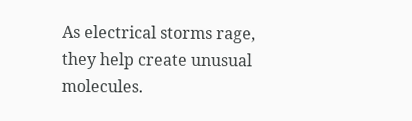As electrical storms rage, they help create unusual molecules.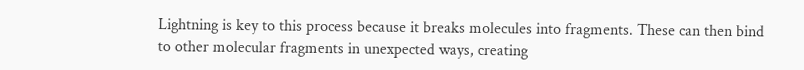Lightning is key to this process because it breaks molecules into fragments. These can then bind to other molecular fragments in unexpected ways, creating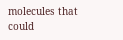molecules that could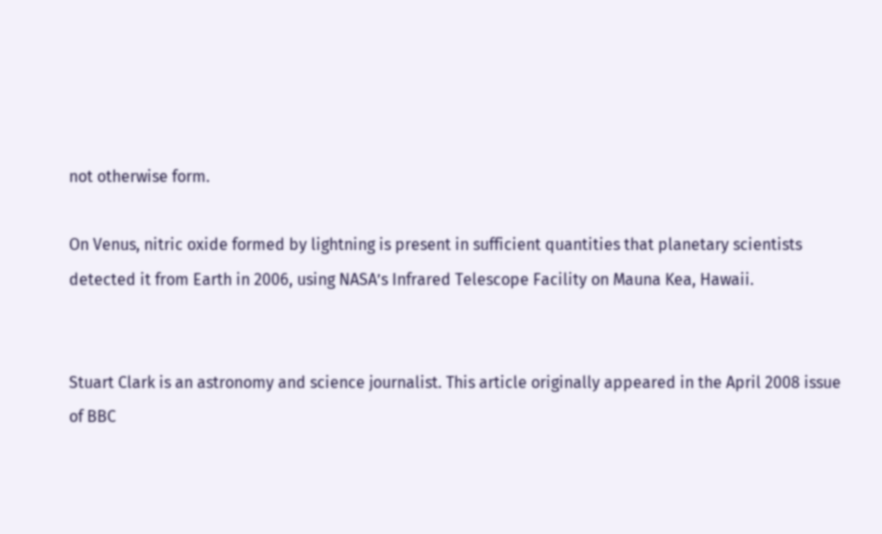not otherwise form.

On Venus, nitric oxide formed by lightning is present in sufficient quantities that planetary scientists detected it from Earth in 2006, using NASA’s Infrared Telescope Facility on Mauna Kea, Hawaii.


Stuart Clark is an astronomy and science journalist. This article originally appeared in the April 2008 issue of BBC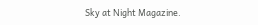Sky at Night Magazine.